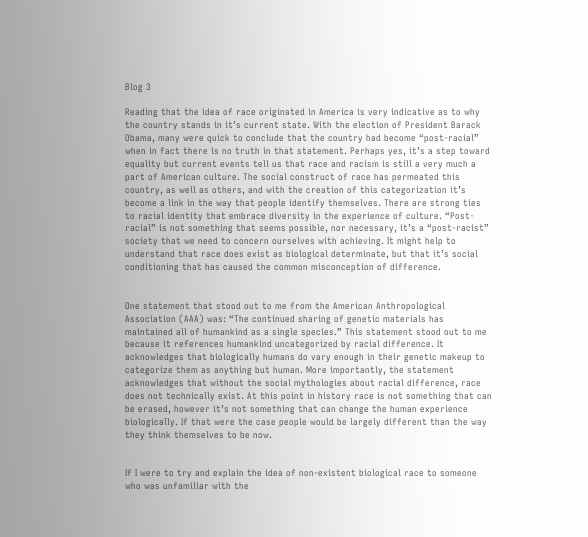Blog 3

Reading that the idea of race originated in America is very indicative as to why the country stands in it’s current state. With the election of President Barack Obama, many were quick to conclude that the country had become “post-racial” when in fact there is no truth in that statement. Perhaps yes, it’s a step toward equality but current events tell us that race and racism is still a very much a part of American culture. The social construct of race has permeated this country, as well as others, and with the creation of this categorization it’s become a link in the way that people identify themselves. There are strong ties to racial identity that embrace diversity in the experience of culture. “Post-racial” is not something that seems possible, nor necessary, it’s a “post-racist” society that we need to concern ourselves with achieving. It might help to understand that race does exist as biological determinate, but that it’s social conditioning that has caused the common misconception of difference.


One statement that stood out to me from the American Anthropological Association (AAA) was: “The continued sharing of genetic materials has maintained all of humankind as a single species.” This statement stood out to me because it references humankind uncategorized by racial difference. It acknowledges that biologically humans do vary enough in their genetic makeup to categorize them as anything but human. More importantly, the statement acknowledges that without the social mythologies about racial difference, race does not technically exist. At this point in history race is not something that can be erased, however it’s not something that can change the human experience biologically. If that were the case people would be largely different than the way they think themselves to be now.


If I were to try and explain the idea of non-existent biological race to someone who was unfamiliar with the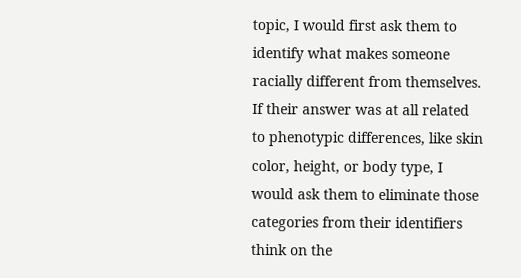topic, I would first ask them to identify what makes someone racially different from themselves. If their answer was at all related to phenotypic differences, like skin color, height, or body type, I would ask them to eliminate those categories from their identifiers think on the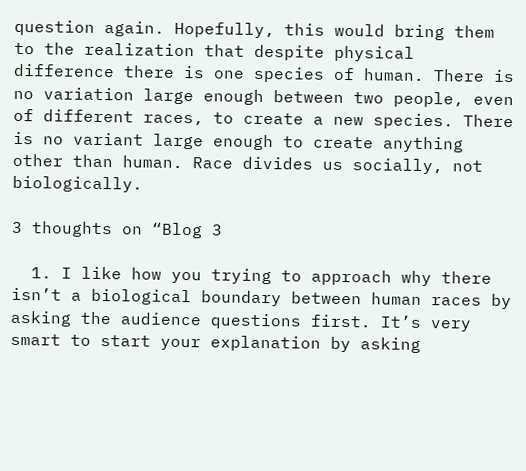question again. Hopefully, this would bring them to the realization that despite physical difference there is one species of human. There is no variation large enough between two people, even of different races, to create a new species. There is no variant large enough to create anything other than human. Race divides us socially, not biologically.

3 thoughts on “Blog 3

  1. I like how you trying to approach why there isn’t a biological boundary between human races by asking the audience questions first. It’s very smart to start your explanation by asking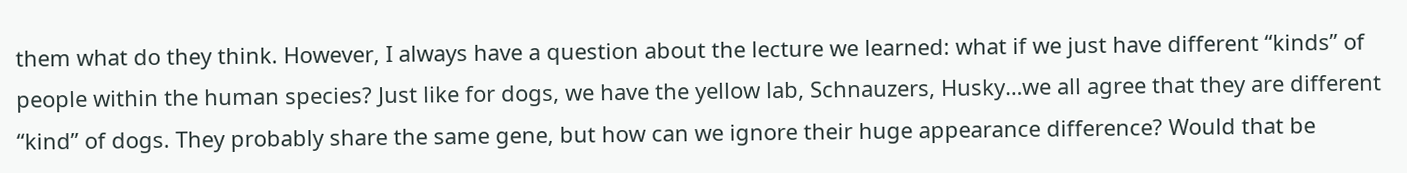them what do they think. However, I always have a question about the lecture we learned: what if we just have different “kinds” of people within the human species? Just like for dogs, we have the yellow lab, Schnauzers, Husky…we all agree that they are different “kind” of dogs. They probably share the same gene, but how can we ignore their huge appearance difference? Would that be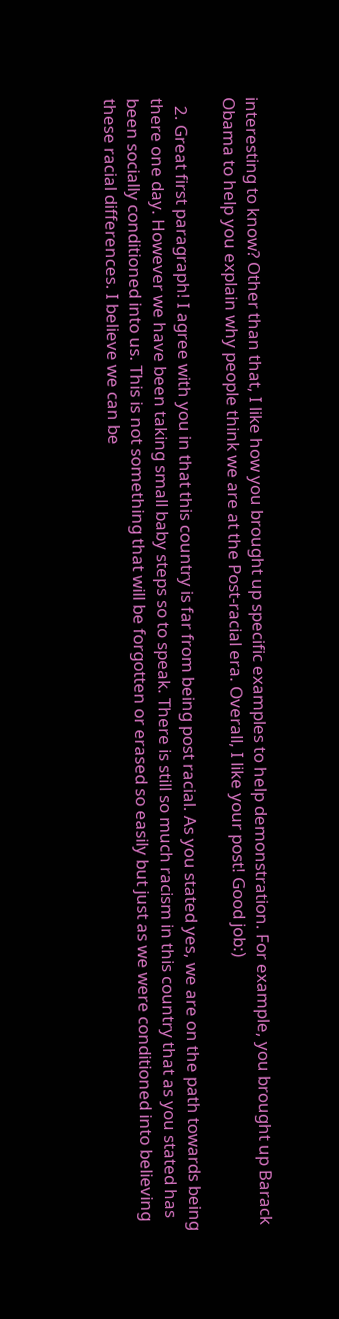interesting to know? Other than that, I like how you brought up specific examples to help demonstration. For example, you brought up Barack Obama to help you explain why people think we are at the Post-racial era. Overall, I like your post! Good job:)

  2. Great first paragraph! I agree with you in that this country is far from being post racial. As you stated yes, we are on the path towards being there one day. However we have been taking small baby steps so to speak. There is still so much racism in this country that as you stated has been socially conditioned into us. This is not something that will be forgotten or erased so easily but just as we were conditioned into believing these racial differences. I believe we can be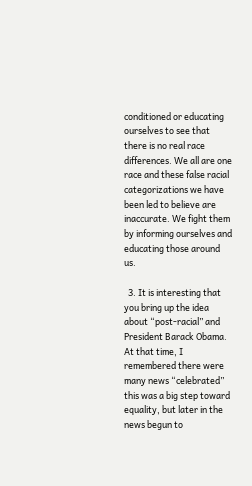conditioned or educating ourselves to see that there is no real race differences. We all are one race and these false racial categorizations we have been led to believe are inaccurate. We fight them by informing ourselves and educating those around us.

  3. It is interesting that you bring up the idea about “post-racial” and President Barack Obama. At that time, I remembered there were many news “celebrated” this was a big step toward equality, but later in the news begun to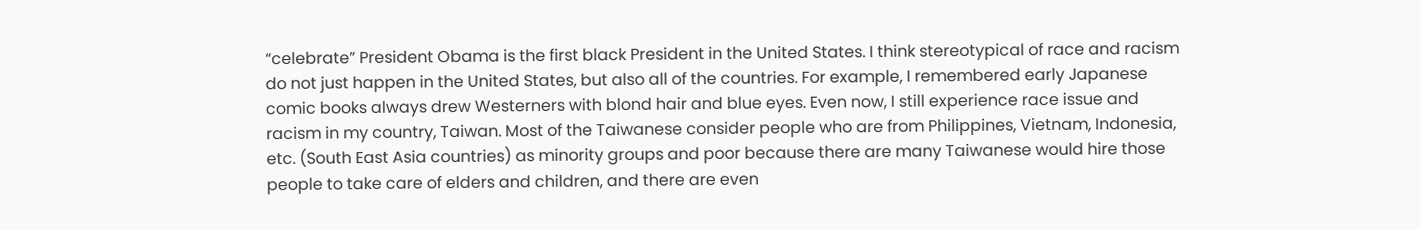“celebrate” President Obama is the first black President in the United States. I think stereotypical of race and racism do not just happen in the United States, but also all of the countries. For example, I remembered early Japanese comic books always drew Westerners with blond hair and blue eyes. Even now, I still experience race issue and racism in my country, Taiwan. Most of the Taiwanese consider people who are from Philippines, Vietnam, Indonesia, etc. (South East Asia countries) as minority groups and poor because there are many Taiwanese would hire those people to take care of elders and children, and there are even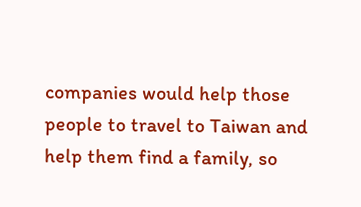companies would help those people to travel to Taiwan and help them find a family, so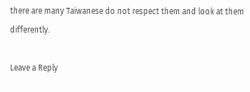there are many Taiwanese do not respect them and look at them differently.

Leave a Reply